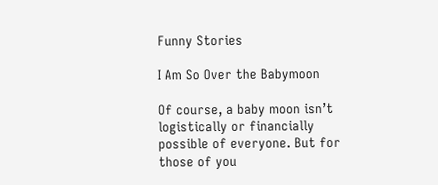Funny Stories

I Am So Over the Babymoon

Of course, a baby moon isn’t logistically or financially possible of everyone. But for those of you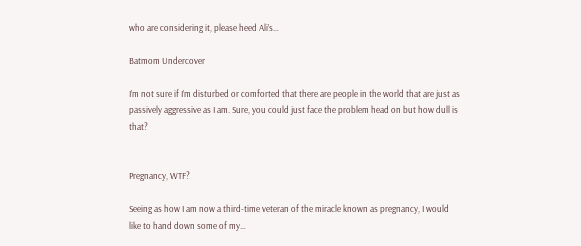who are considering it, please heed Ali’s…

Batmom Undercover

I’m not sure if I’m disturbed or comforted that there are people in the world that are just as passively aggressive as I am. Sure, you could just face the problem head on but how dull is that?


Pregnancy, WTF?

Seeing as how I am now a third-time veteran of the miracle known as pregnancy, I would like to hand down some of my…